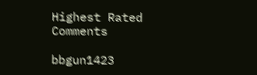Highest Rated Comments

bbgun1423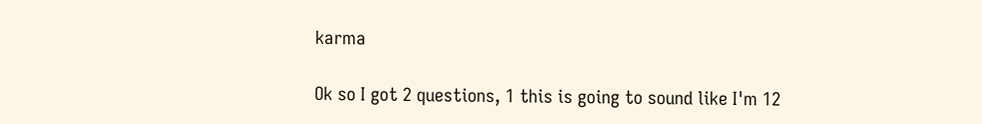karma

Ok so I got 2 questions, 1 this is going to sound like I'm 12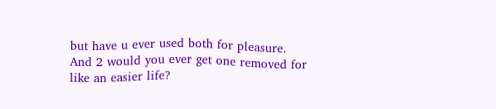but have u ever used both for pleasure. And 2 would you ever get one removed for like an easier life?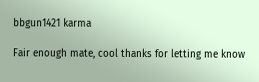bbgun1421 karma

Fair enough mate, cool thanks for letting me know